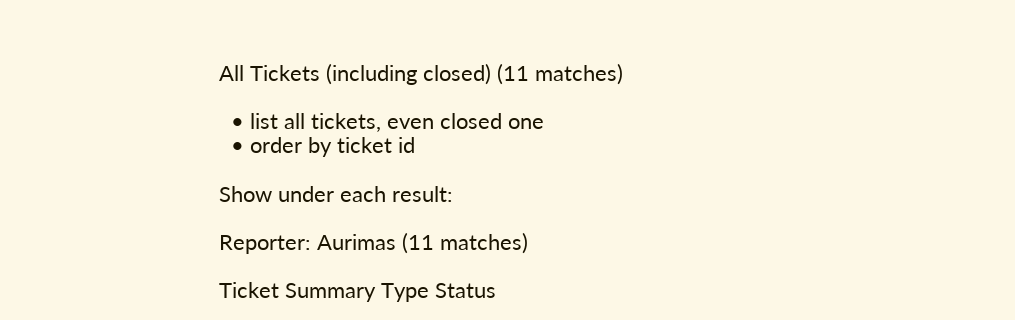All Tickets (including closed) (11 matches)

  • list all tickets, even closed one
  • order by ticket id

Show under each result:

Reporter: Aurimas (11 matches)

Ticket Summary Type Status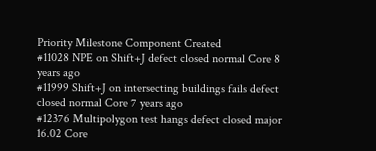Priority Milestone Component Created
#11028 NPE on Shift+J defect closed normal Core 8 years ago
#11999 Shift+J on intersecting buildings fails defect closed normal Core 7 years ago
#12376 Multipolygon test hangs defect closed major 16.02 Core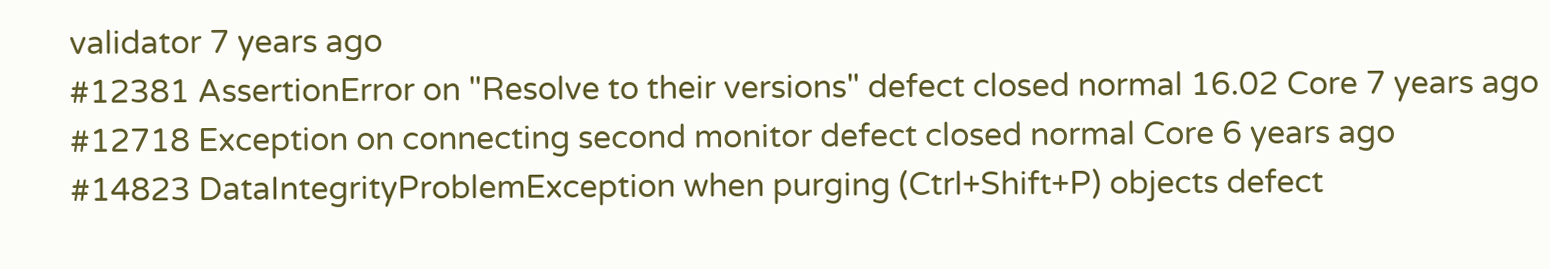validator 7 years ago
#12381 AssertionError on "Resolve to their versions" defect closed normal 16.02 Core 7 years ago
#12718 Exception on connecting second monitor defect closed normal Core 6 years ago
#14823 DataIntegrityProblemException when purging (Ctrl+Shift+P) objects defect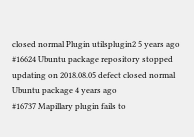closed normal Plugin utilsplugin2 5 years ago
#16624 Ubuntu package repository stopped updating on 2018.08.05 defect closed normal Ubuntu package 4 years ago
#16737 Mapillary plugin fails to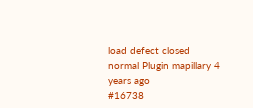load defect closed normal Plugin mapillary 4 years ago
#16738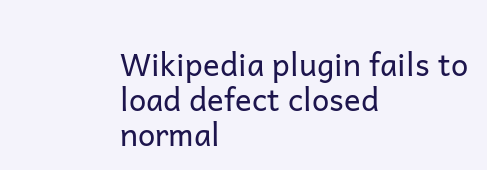Wikipedia plugin fails to load defect closed normal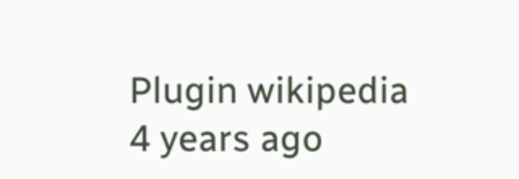Plugin wikipedia 4 years ago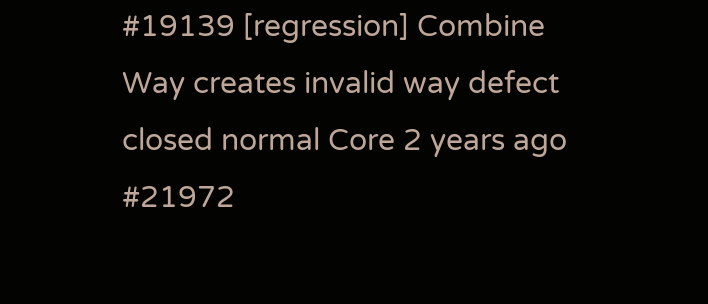#19139 [regression] Combine Way creates invalid way defect closed normal Core 2 years ago
#21972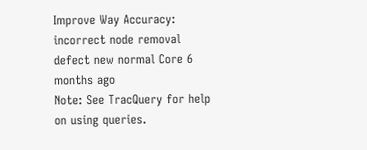Improve Way Accuracy: incorrect node removal defect new normal Core 6 months ago
Note: See TracQuery for help on using queries.